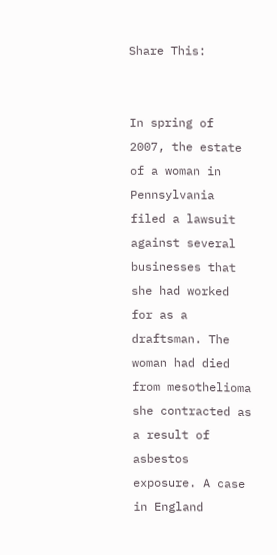Share This:


In spring of 2007, the estate of a woman in Pennsylvania filed a lawsuit against several businesses that she had worked for as a draftsman. The woman had died from mesothelioma she contracted as a result of asbestos exposure. A case in England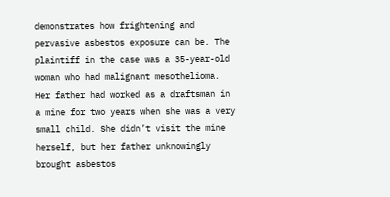demonstrates how frightening and pervasive asbestos exposure can be. The plaintiff in the case was a 35-year-old woman who had malignant mesothelioma. Her father had worked as a draftsman in a mine for two years when she was a very small child. She didn’t visit the mine herself, but her father unknowingly brought asbestos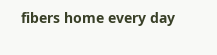fibers home every day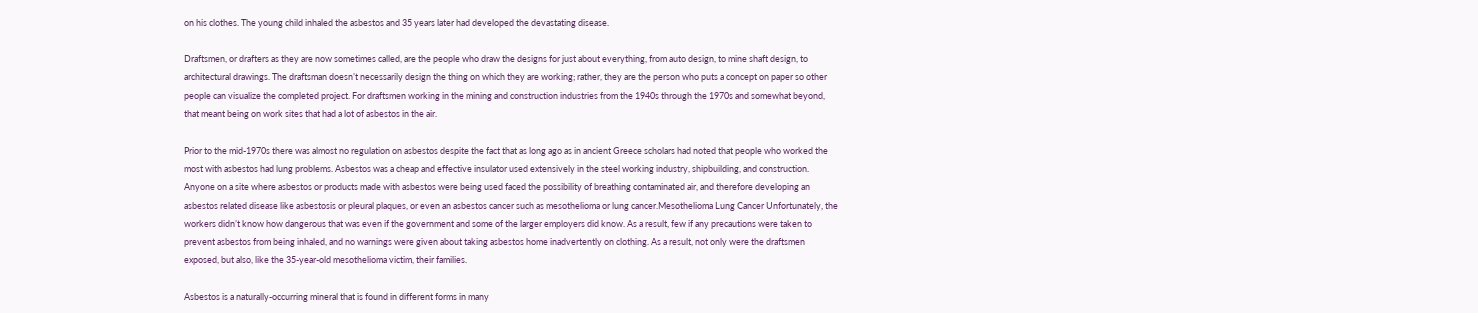on his clothes. The young child inhaled the asbestos and 35 years later had developed the devastating disease.

Draftsmen, or drafters as they are now sometimes called, are the people who draw the designs for just about everything, from auto design, to mine shaft design, to architectural drawings. The draftsman doesn’t necessarily design the thing on which they are working; rather, they are the person who puts a concept on paper so other people can visualize the completed project. For draftsmen working in the mining and construction industries from the 1940s through the 1970s and somewhat beyond, that meant being on work sites that had a lot of asbestos in the air.

Prior to the mid-1970s there was almost no regulation on asbestos despite the fact that as long ago as in ancient Greece scholars had noted that people who worked the most with asbestos had lung problems. Asbestos was a cheap and effective insulator used extensively in the steel working industry, shipbuilding, and construction. Anyone on a site where asbestos or products made with asbestos were being used faced the possibility of breathing contaminated air, and therefore developing an asbestos related disease like asbestosis or pleural plaques, or even an asbestos cancer such as mesothelioma or lung cancer.Mesothelioma Lung Cancer Unfortunately, the workers didn’t know how dangerous that was even if the government and some of the larger employers did know. As a result, few if any precautions were taken to prevent asbestos from being inhaled, and no warnings were given about taking asbestos home inadvertently on clothing. As a result, not only were the draftsmen exposed, but also, like the 35-year-old mesothelioma victim, their families.

Asbestos is a naturally-occurring mineral that is found in different forms in many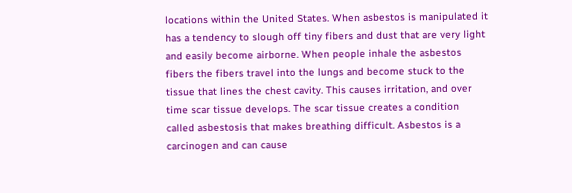locations within the United States. When asbestos is manipulated it has a tendency to slough off tiny fibers and dust that are very light and easily become airborne. When people inhale the asbestos fibers the fibers travel into the lungs and become stuck to the tissue that lines the chest cavity. This causes irritation, and over time scar tissue develops. The scar tissue creates a condition called asbestosis that makes breathing difficult. Asbestos is a carcinogen and can cause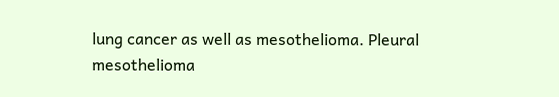lung cancer as well as mesothelioma. Pleural mesothelioma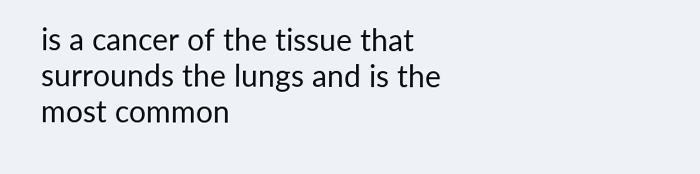is a cancer of the tissue that surrounds the lungs and is the most common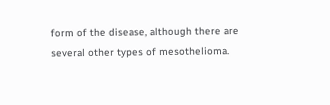form of the disease, although there are several other types of mesothelioma.